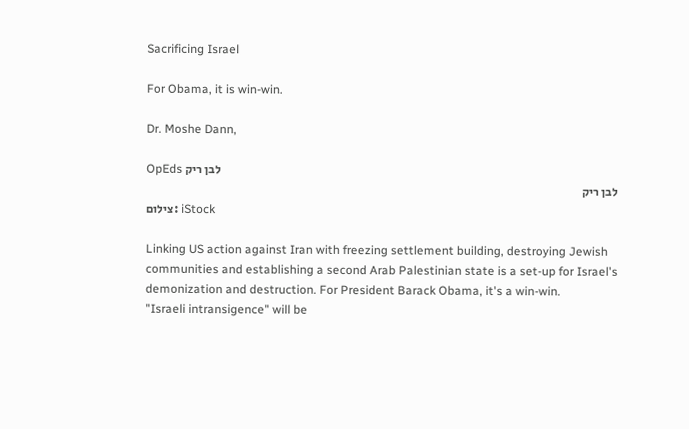Sacrificing Israel

For Obama, it is win-win.

Dr. Moshe Dann,

OpEds לבן ריק
לבן ריק
צילום: iStock

Linking US action against Iran with freezing settlement building, destroying Jewish communities and establishing a second Arab Palestinian state is a set-up for Israel's demonization and destruction. For President Barack Obama, it's a win-win.
"Israeli intransigence" will be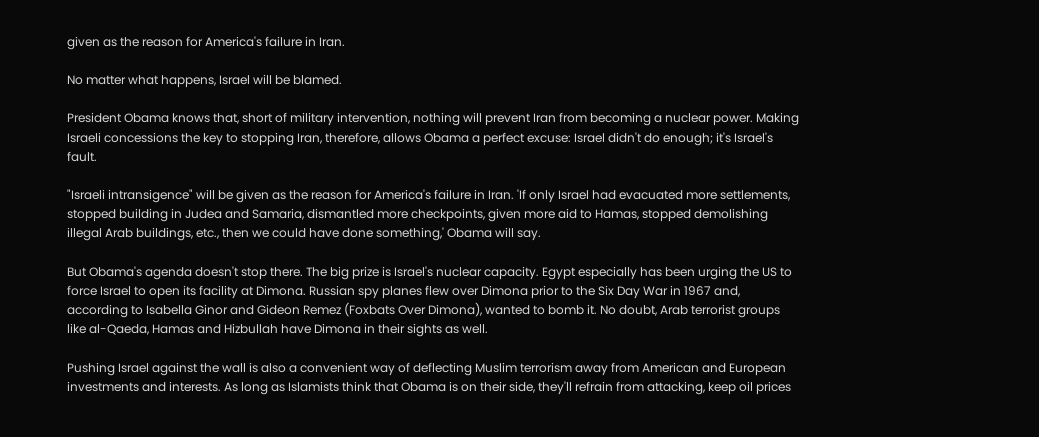given as the reason for America's failure in Iran.

No matter what happens, Israel will be blamed.

President Obama knows that, short of military intervention, nothing will prevent Iran from becoming a nuclear power. Making Israeli concessions the key to stopping Iran, therefore, allows Obama a perfect excuse: Israel didn't do enough; it's Israel's fault.

"Israeli intransigence" will be given as the reason for America's failure in Iran. 'If only Israel had evacuated more settlements, stopped building in Judea and Samaria, dismantled more checkpoints, given more aid to Hamas, stopped demolishing illegal Arab buildings, etc., then we could have done something,' Obama will say.

But Obama's agenda doesn't stop there. The big prize is Israel's nuclear capacity. Egypt especially has been urging the US to force Israel to open its facility at Dimona. Russian spy planes flew over Dimona prior to the Six Day War in 1967 and, according to Isabella Ginor and Gideon Remez (Foxbats Over Dimona), wanted to bomb it. No doubt, Arab terrorist groups like al-Qaeda, Hamas and Hizbullah have Dimona in their sights as well.

Pushing Israel against the wall is also a convenient way of deflecting Muslim terrorism away from American and European investments and interests. As long as Islamists think that Obama is on their side, they'll refrain from attacking, keep oil prices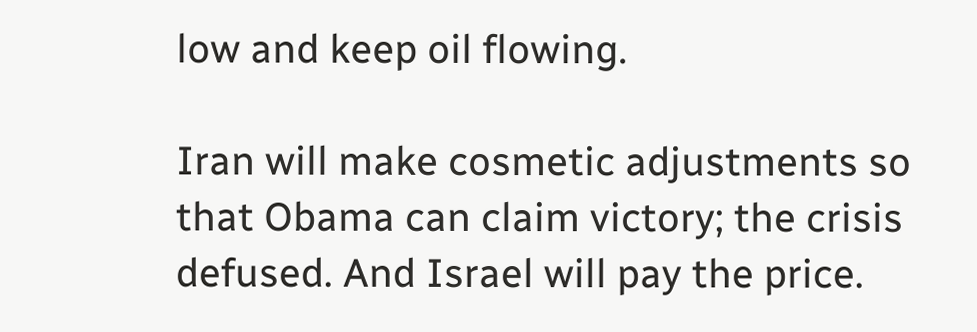low and keep oil flowing.

Iran will make cosmetic adjustments so that Obama can claim victory; the crisis defused. And Israel will pay the price.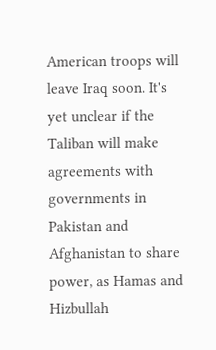American troops will leave Iraq soon. It's yet unclear if the Taliban will make agreements with governments in Pakistan and Afghanistan to share power, as Hamas and Hizbullah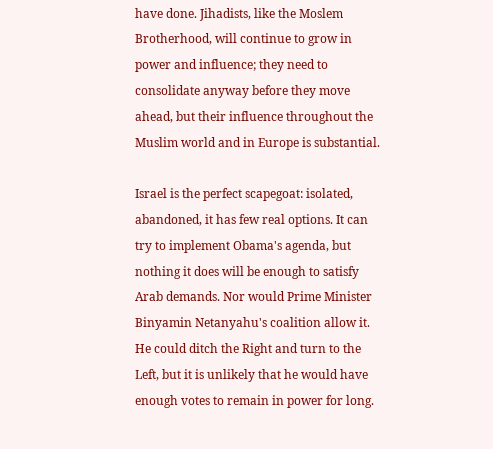have done. Jihadists, like the Moslem Brotherhood, will continue to grow in power and influence; they need to consolidate anyway before they move ahead, but their influence throughout the Muslim world and in Europe is substantial.

Israel is the perfect scapegoat: isolated, abandoned, it has few real options. It can try to implement Obama's agenda, but nothing it does will be enough to satisfy Arab demands. Nor would Prime Minister Binyamin Netanyahu's coalition allow it. He could ditch the Right and turn to the Left, but it is unlikely that he would have enough votes to remain in power for long.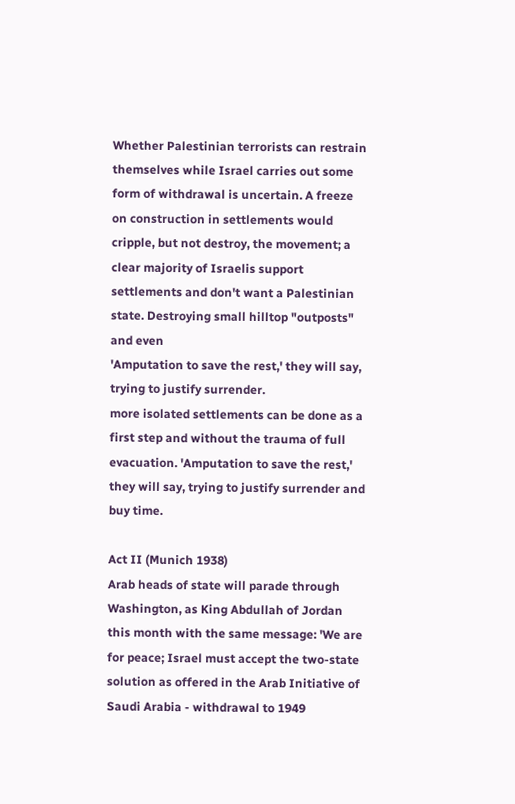Whether Palestinian terrorists can restrain themselves while Israel carries out some form of withdrawal is uncertain. A freeze on construction in settlements would cripple, but not destroy, the movement; a clear majority of Israelis support settlements and don't want a Palestinian state. Destroying small hilltop "outposts" and even
'Amputation to save the rest,' they will say, trying to justify surrender.
more isolated settlements can be done as a first step and without the trauma of full evacuation. 'Amputation to save the rest,' they will say, trying to justify surrender and buy time.

Act II (Munich 1938)
Arab heads of state will parade through Washington, as King Abdullah of Jordan this month with the same message: 'We are for peace; Israel must accept the two-state solution as offered in the Arab Initiative of Saudi Arabia - withdrawal to 1949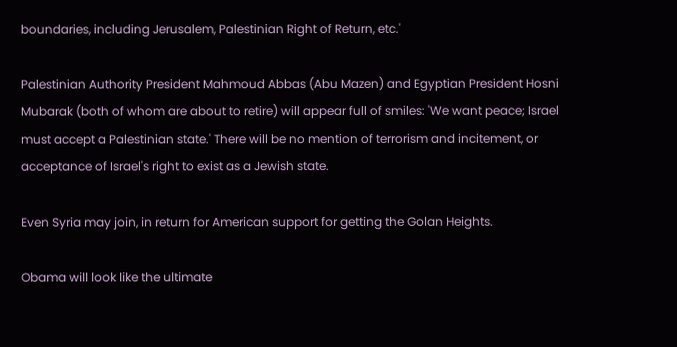boundaries, including Jerusalem, Palestinian Right of Return, etc.'

Palestinian Authority President Mahmoud Abbas (Abu Mazen) and Egyptian President Hosni Mubarak (both of whom are about to retire) will appear full of smiles: 'We want peace; Israel must accept a Palestinian state.' There will be no mention of terrorism and incitement, or acceptance of Israel's right to exist as a Jewish state.

Even Syria may join, in return for American support for getting the Golan Heights.

Obama will look like the ultimate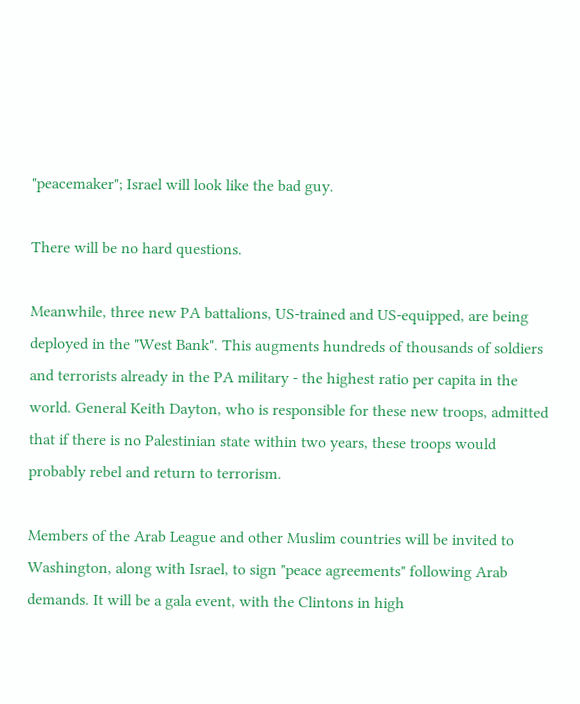"peacemaker"; Israel will look like the bad guy.

There will be no hard questions.

Meanwhile, three new PA battalions, US-trained and US-equipped, are being deployed in the "West Bank". This augments hundreds of thousands of soldiers and terrorists already in the PA military - the highest ratio per capita in the world. General Keith Dayton, who is responsible for these new troops, admitted that if there is no Palestinian state within two years, these troops would probably rebel and return to terrorism.

Members of the Arab League and other Muslim countries will be invited to Washington, along with Israel, to sign "peace agreements" following Arab demands. It will be a gala event, with the Clintons in high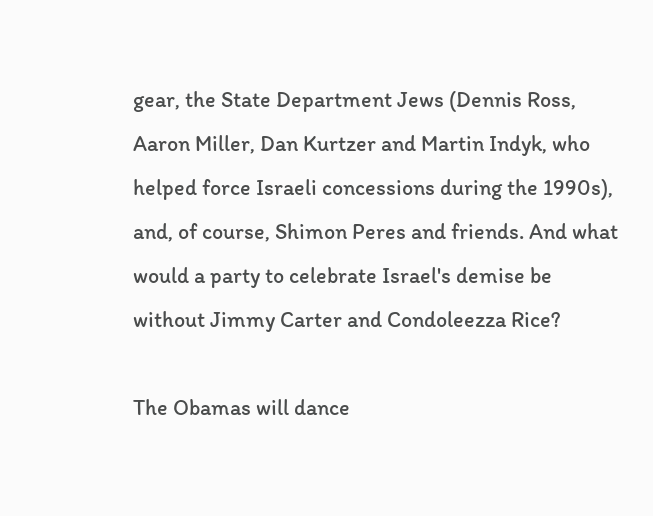gear, the State Department Jews (Dennis Ross, Aaron Miller, Dan Kurtzer and Martin Indyk, who helped force Israeli concessions during the 1990s), and, of course, Shimon Peres and friends. And what would a party to celebrate Israel's demise be without Jimmy Carter and Condoleezza Rice?

The Obamas will dance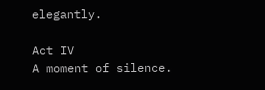elegantly.

Act IV
A moment of silence.